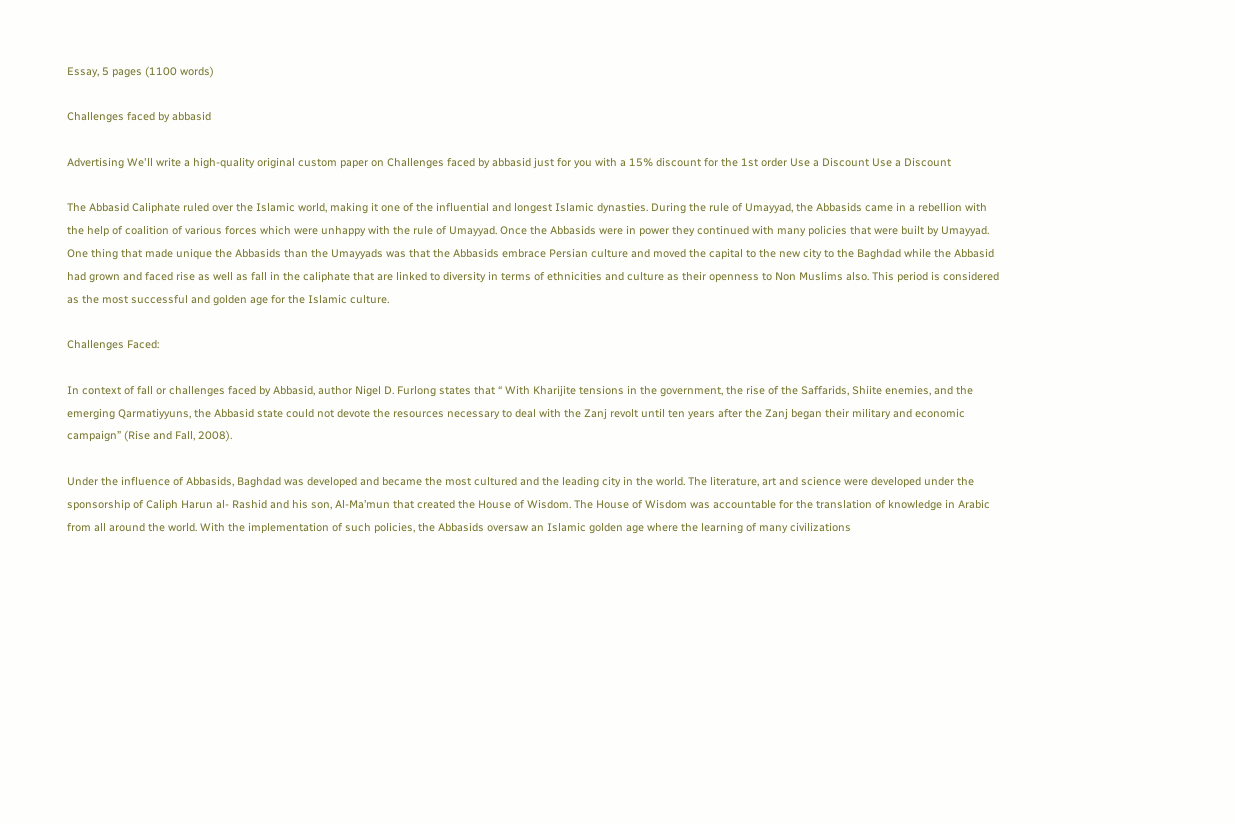Essay, 5 pages (1100 words)

Challenges faced by abbasid

Advertising We'll write a high-quality original custom paper on Challenges faced by abbasid just for you with a 15% discount for the 1st order Use a Discount Use a Discount

The Abbasid Caliphate ruled over the Islamic world, making it one of the influential and longest Islamic dynasties. During the rule of Umayyad, the Abbasids came in a rebellion with the help of coalition of various forces which were unhappy with the rule of Umayyad. Once the Abbasids were in power they continued with many policies that were built by Umayyad. One thing that made unique the Abbasids than the Umayyads was that the Abbasids embrace Persian culture and moved the capital to the new city to the Baghdad while the Abbasid had grown and faced rise as well as fall in the caliphate that are linked to diversity in terms of ethnicities and culture as their openness to Non Muslims also. This period is considered as the most successful and golden age for the Islamic culture.

Challenges Faced:

In context of fall or challenges faced by Abbasid, author Nigel D. Furlong states that “ With Kharijite tensions in the government, the rise of the Saffarids, Shiite enemies, and the emerging Qarmatiyyuns, the Abbasid state could not devote the resources necessary to deal with the Zanj revolt until ten years after the Zanj began their military and economic campaign” (Rise and Fall, 2008).

Under the influence of Abbasids, Baghdad was developed and became the most cultured and the leading city in the world. The literature, art and science were developed under the sponsorship of Caliph Harun al- Rashid and his son, Al-Ma’mun that created the House of Wisdom. The House of Wisdom was accountable for the translation of knowledge in Arabic from all around the world. With the implementation of such policies, the Abbasids oversaw an Islamic golden age where the learning of many civilizations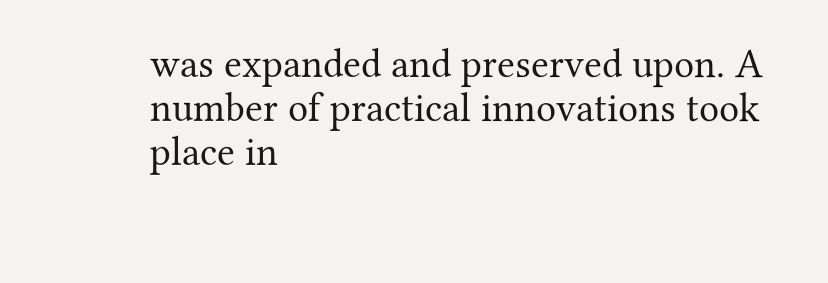was expanded and preserved upon. A number of practical innovations took place in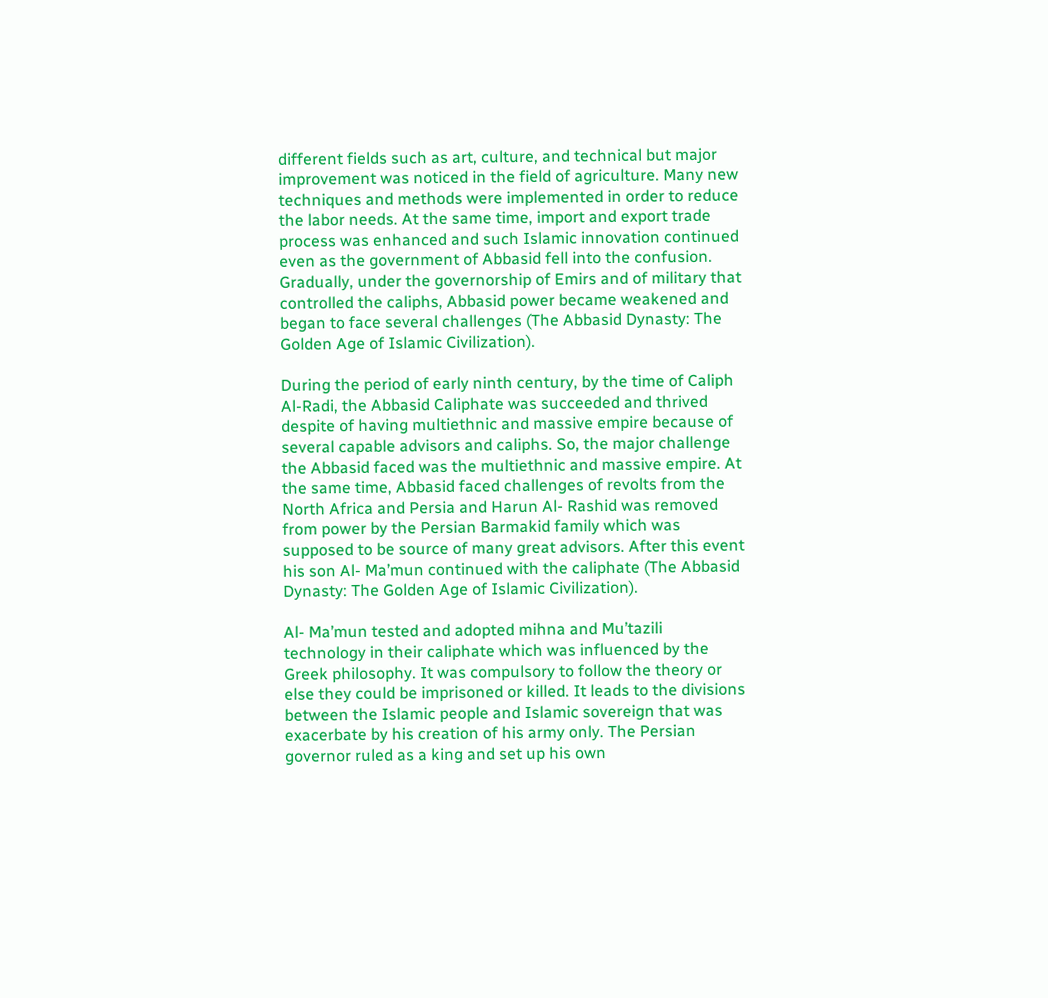different fields such as art, culture, and technical but major improvement was noticed in the field of agriculture. Many new techniques and methods were implemented in order to reduce the labor needs. At the same time, import and export trade process was enhanced and such Islamic innovation continued even as the government of Abbasid fell into the confusion. Gradually, under the governorship of Emirs and of military that controlled the caliphs, Abbasid power became weakened and began to face several challenges (The Abbasid Dynasty: The Golden Age of Islamic Civilization).

During the period of early ninth century, by the time of Caliph Al-Radi, the Abbasid Caliphate was succeeded and thrived despite of having multiethnic and massive empire because of several capable advisors and caliphs. So, the major challenge the Abbasid faced was the multiethnic and massive empire. At the same time, Abbasid faced challenges of revolts from the North Africa and Persia and Harun Al- Rashid was removed from power by the Persian Barmakid family which was supposed to be source of many great advisors. After this event his son Al- Ma’mun continued with the caliphate (The Abbasid Dynasty: The Golden Age of Islamic Civilization).

Al- Ma’mun tested and adopted mihna and Mu’tazili technology in their caliphate which was influenced by the Greek philosophy. It was compulsory to follow the theory or else they could be imprisoned or killed. It leads to the divisions between the Islamic people and Islamic sovereign that was exacerbate by his creation of his army only. The Persian governor ruled as a king and set up his own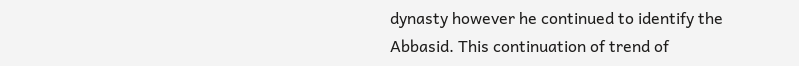dynasty however he continued to identify the Abbasid. This continuation of trend of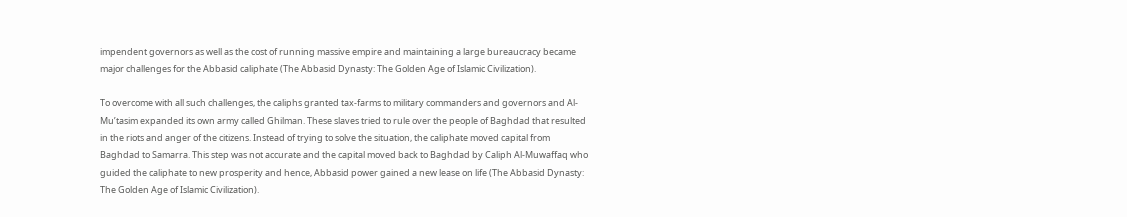impendent governors as well as the cost of running massive empire and maintaining a large bureaucracy became major challenges for the Abbasid caliphate (The Abbasid Dynasty: The Golden Age of Islamic Civilization).

To overcome with all such challenges, the caliphs granted tax-farms to military commanders and governors and Al-Mu’tasim expanded its own army called Ghilman. These slaves tried to rule over the people of Baghdad that resulted in the riots and anger of the citizens. Instead of trying to solve the situation, the caliphate moved capital from Baghdad to Samarra. This step was not accurate and the capital moved back to Baghdad by Caliph Al-Muwaffaq who guided the caliphate to new prosperity and hence, Abbasid power gained a new lease on life (The Abbasid Dynasty: The Golden Age of Islamic Civilization).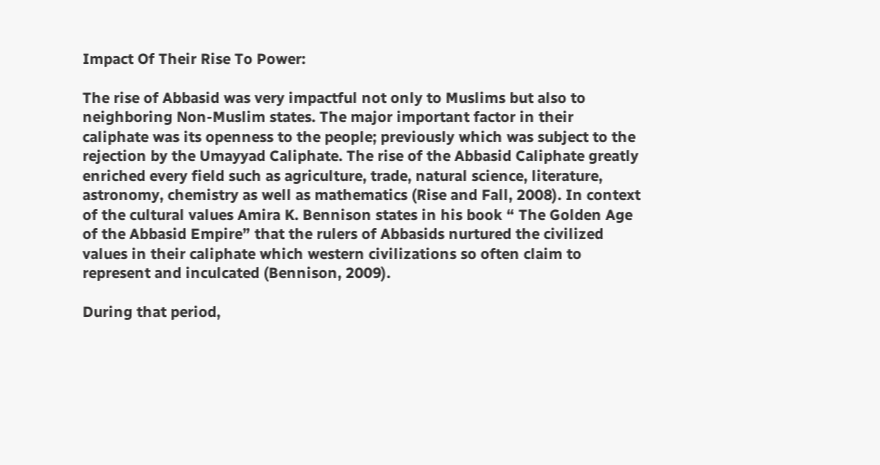Impact Of Their Rise To Power:

The rise of Abbasid was very impactful not only to Muslims but also to neighboring Non-Muslim states. The major important factor in their caliphate was its openness to the people; previously which was subject to the rejection by the Umayyad Caliphate. The rise of the Abbasid Caliphate greatly enriched every field such as agriculture, trade, natural science, literature, astronomy, chemistry as well as mathematics (Rise and Fall, 2008). In context of the cultural values Amira K. Bennison states in his book “ The Golden Age of the Abbasid Empire” that the rulers of Abbasids nurtured the civilized values in their caliphate which western civilizations so often claim to represent and inculcated (Bennison, 2009).

During that period,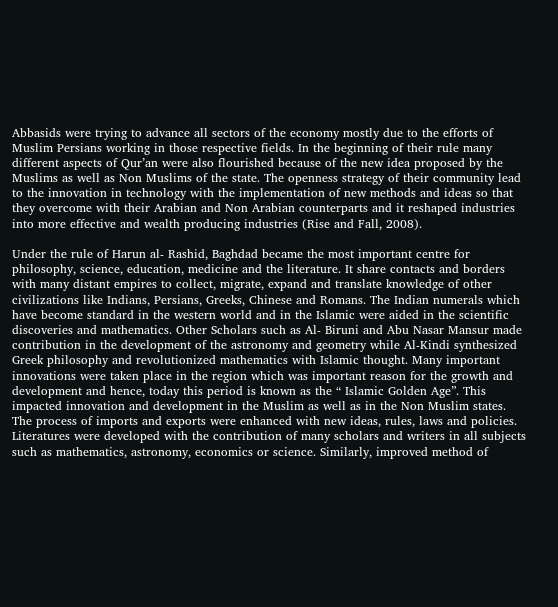Abbasids were trying to advance all sectors of the economy mostly due to the efforts of Muslim Persians working in those respective fields. In the beginning of their rule many different aspects of Qur’an were also flourished because of the new idea proposed by the Muslims as well as Non Muslims of the state. The openness strategy of their community lead to the innovation in technology with the implementation of new methods and ideas so that they overcome with their Arabian and Non Arabian counterparts and it reshaped industries into more effective and wealth producing industries (Rise and Fall, 2008).

Under the rule of Harun al- Rashid, Baghdad became the most important centre for philosophy, science, education, medicine and the literature. It share contacts and borders with many distant empires to collect, migrate, expand and translate knowledge of other civilizations like Indians, Persians, Greeks, Chinese and Romans. The Indian numerals which have become standard in the western world and in the Islamic were aided in the scientific discoveries and mathematics. Other Scholars such as Al- Biruni and Abu Nasar Mansur made contribution in the development of the astronomy and geometry while Al-Kindi synthesized Greek philosophy and revolutionized mathematics with Islamic thought. Many important innovations were taken place in the region which was important reason for the growth and development and hence, today this period is known as the “ Islamic Golden Age”. This impacted innovation and development in the Muslim as well as in the Non Muslim states. The process of imports and exports were enhanced with new ideas, rules, laws and policies. Literatures were developed with the contribution of many scholars and writers in all subjects such as mathematics, astronomy, economics or science. Similarly, improved method of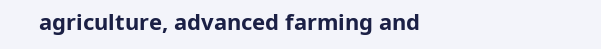agriculture, advanced farming and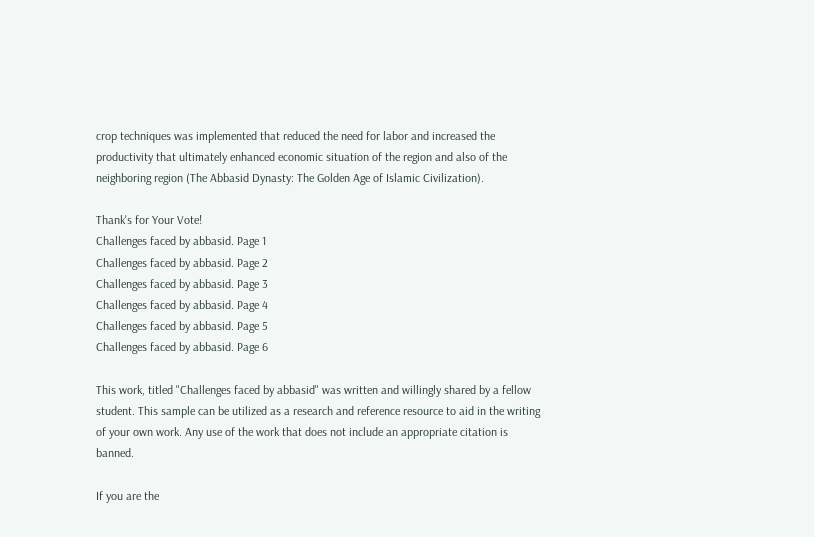crop techniques was implemented that reduced the need for labor and increased the productivity that ultimately enhanced economic situation of the region and also of the neighboring region (The Abbasid Dynasty: The Golden Age of Islamic Civilization).

Thank's for Your Vote!
Challenges faced by abbasid. Page 1
Challenges faced by abbasid. Page 2
Challenges faced by abbasid. Page 3
Challenges faced by abbasid. Page 4
Challenges faced by abbasid. Page 5
Challenges faced by abbasid. Page 6

This work, titled "Challenges faced by abbasid" was written and willingly shared by a fellow student. This sample can be utilized as a research and reference resource to aid in the writing of your own work. Any use of the work that does not include an appropriate citation is banned.

If you are the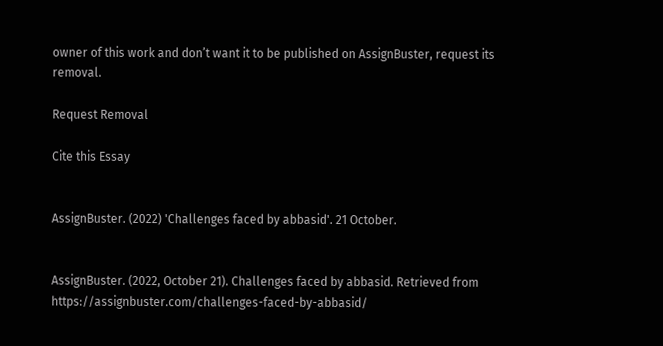owner of this work and don’t want it to be published on AssignBuster, request its removal.

Request Removal

Cite this Essay


AssignBuster. (2022) 'Challenges faced by abbasid'. 21 October.


AssignBuster. (2022, October 21). Challenges faced by abbasid. Retrieved from https://assignbuster.com/challenges-faced-by-abbasid/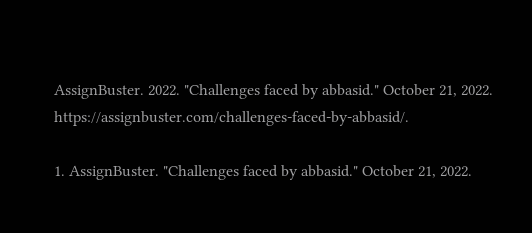AssignBuster. 2022. "Challenges faced by abbasid." October 21, 2022. https://assignbuster.com/challenges-faced-by-abbasid/.

1. AssignBuster. "Challenges faced by abbasid." October 21, 2022.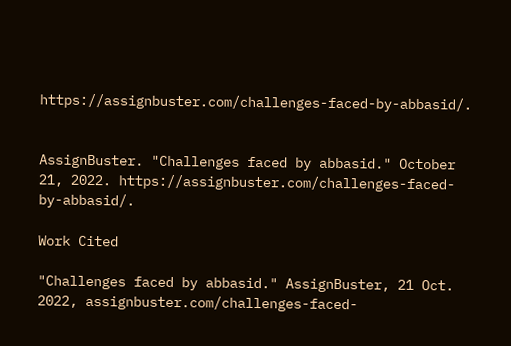https://assignbuster.com/challenges-faced-by-abbasid/.


AssignBuster. "Challenges faced by abbasid." October 21, 2022. https://assignbuster.com/challenges-faced-by-abbasid/.

Work Cited

"Challenges faced by abbasid." AssignBuster, 21 Oct. 2022, assignbuster.com/challenges-faced-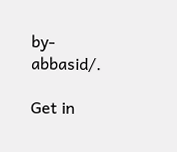by-abbasid/.

Get in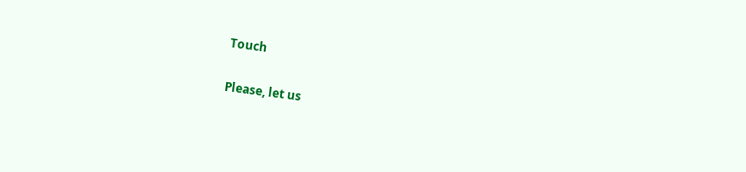Touch

Please, let us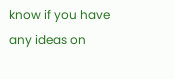know if you have any ideas on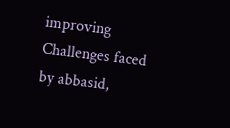improving Challenges faced by abbasid,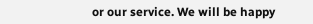or our service. We will be happy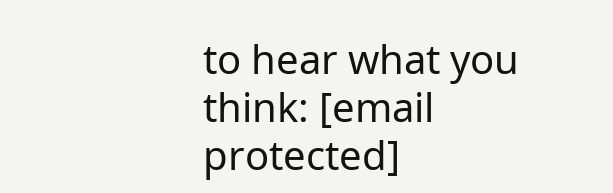to hear what you think: [email protected]